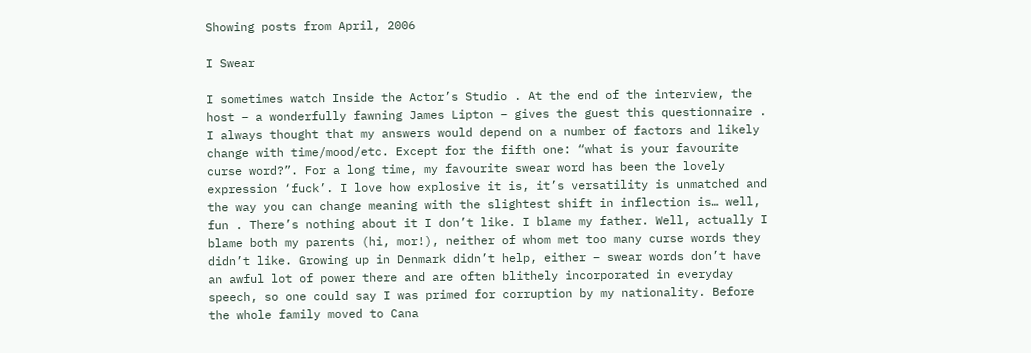Showing posts from April, 2006

I Swear

I sometimes watch Inside the Actor’s Studio . At the end of the interview, the host – a wonderfully fawning James Lipton – gives the guest this questionnaire . I always thought that my answers would depend on a number of factors and likely change with time/mood/etc. Except for the fifth one: “what is your favourite curse word?”. For a long time, my favourite swear word has been the lovely expression ‘fuck’. I love how explosive it is, it’s versatility is unmatched and the way you can change meaning with the slightest shift in inflection is… well, fun . There’s nothing about it I don’t like. I blame my father. Well, actually I blame both my parents (hi, mor!), neither of whom met too many curse words they didn’t like. Growing up in Denmark didn’t help, either – swear words don’t have an awful lot of power there and are often blithely incorporated in everyday speech, so one could say I was primed for corruption by my nationality. Before the whole family moved to Cana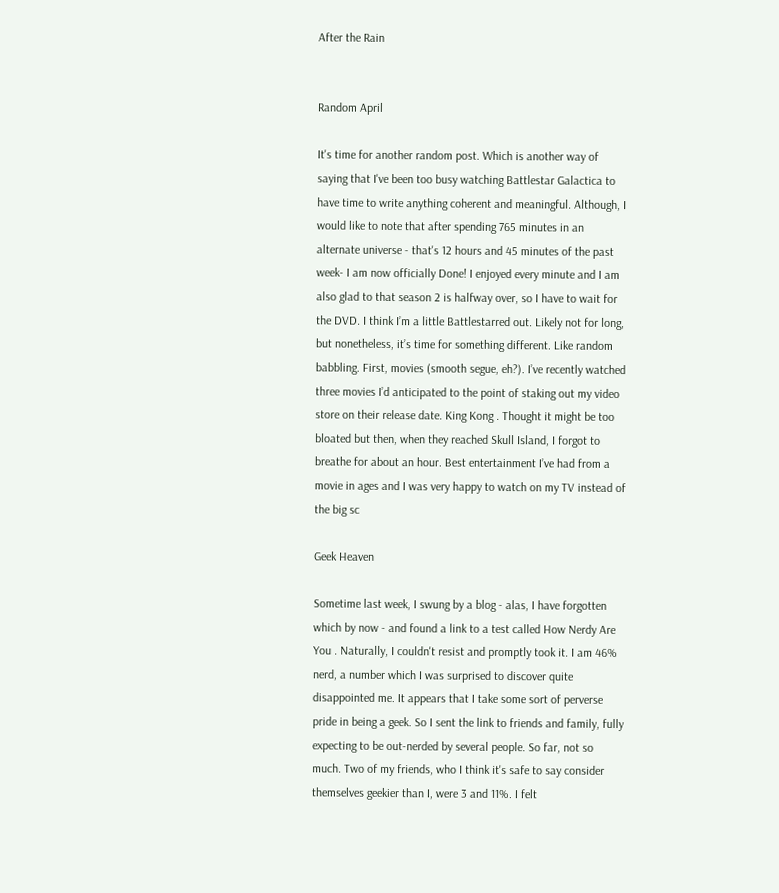After the Rain


Random April

It's time for another random post. Which is another way of saying that I've been too busy watching Battlestar Galactica to have time to write anything coherent and meaningful. Although, I would like to note that after spending 765 minutes in an alternate universe - that's 12 hours and 45 minutes of the past week- I am now officially Done! I enjoyed every minute and I am also glad to that season 2 is halfway over, so I have to wait for the DVD. I think I’m a little Battlestarred out. Likely not for long, but nonetheless, it’s time for something different. Like random babbling. First, movies (smooth segue, eh?). I’ve recently watched three movies I’d anticipated to the point of staking out my video store on their release date. King Kong . Thought it might be too bloated but then, when they reached Skull Island, I forgot to breathe for about an hour. Best entertainment I’ve had from a movie in ages and I was very happy to watch on my TV instead of the big sc

Geek Heaven

Sometime last week, I swung by a blog - alas, I have forgotten which by now - and found a link to a test called How Nerdy Are You . Naturally, I couldn't resist and promptly took it. I am 46% nerd, a number which I was surprised to discover quite disappointed me. It appears that I take some sort of perverse pride in being a geek. So I sent the link to friends and family, fully expecting to be out-nerded by several people. So far, not so much. Two of my friends, who I think it's safe to say consider themselves geekier than I, were 3 and 11%. I felt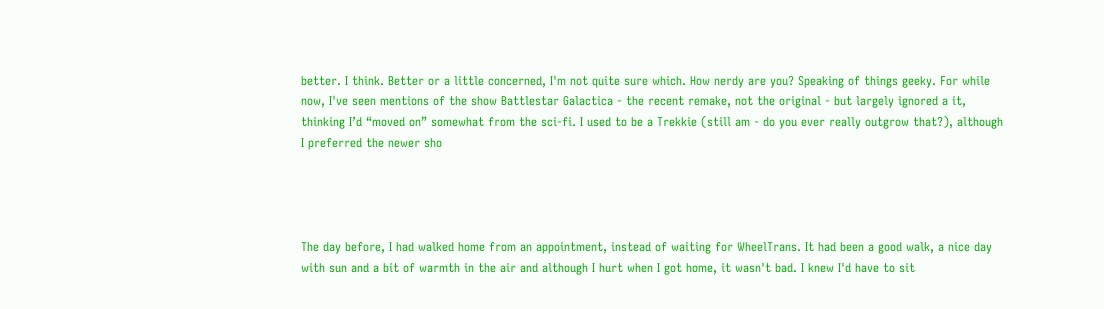better. I think. Better or a little concerned, I'm not quite sure which. How nerdy are you? Speaking of things geeky. For while now, I've seen mentions of the show Battlestar Galactica - the recent remake, not the original - but largely ignored a it, thinking I’d “moved on” somewhat from the sci-fi. I used to be a Trekkie (still am - do you ever really outgrow that?), although I preferred the newer sho




The day before, I had walked home from an appointment, instead of waiting for WheelTrans. It had been a good walk, a nice day with sun and a bit of warmth in the air and although I hurt when I got home, it wasn't bad. I knew I'd have to sit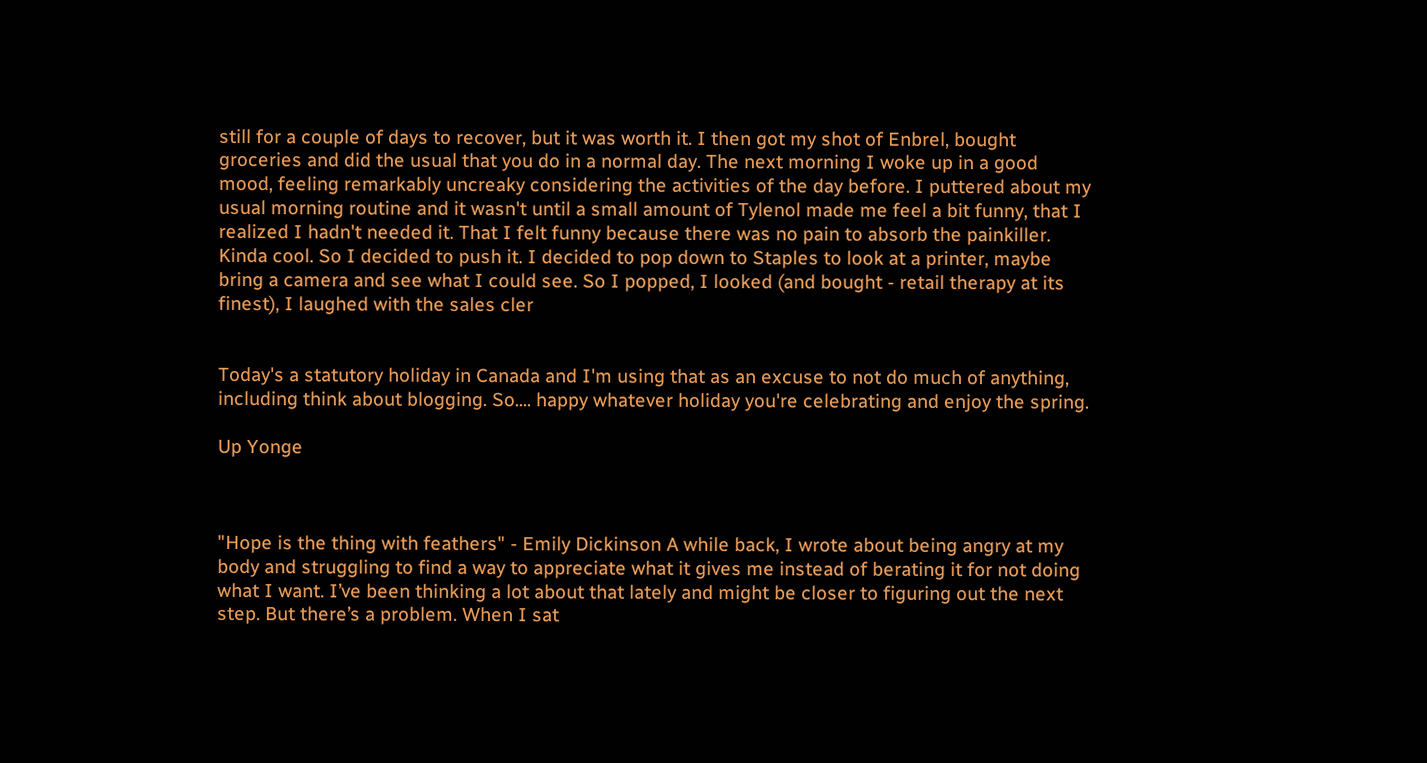still for a couple of days to recover, but it was worth it. I then got my shot of Enbrel, bought groceries and did the usual that you do in a normal day. The next morning I woke up in a good mood, feeling remarkably uncreaky considering the activities of the day before. I puttered about my usual morning routine and it wasn't until a small amount of Tylenol made me feel a bit funny, that I realized I hadn't needed it. That I felt funny because there was no pain to absorb the painkiller. Kinda cool. So I decided to push it. I decided to pop down to Staples to look at a printer, maybe bring a camera and see what I could see. So I popped, I looked (and bought - retail therapy at its finest), I laughed with the sales cler


Today's a statutory holiday in Canada and I'm using that as an excuse to not do much of anything, including think about blogging. So.... happy whatever holiday you're celebrating and enjoy the spring.

Up Yonge



"Hope is the thing with feathers" - Emily Dickinson A while back, I wrote about being angry at my body and struggling to find a way to appreciate what it gives me instead of berating it for not doing what I want. I’ve been thinking a lot about that lately and might be closer to figuring out the next step. But there’s a problem. When I sat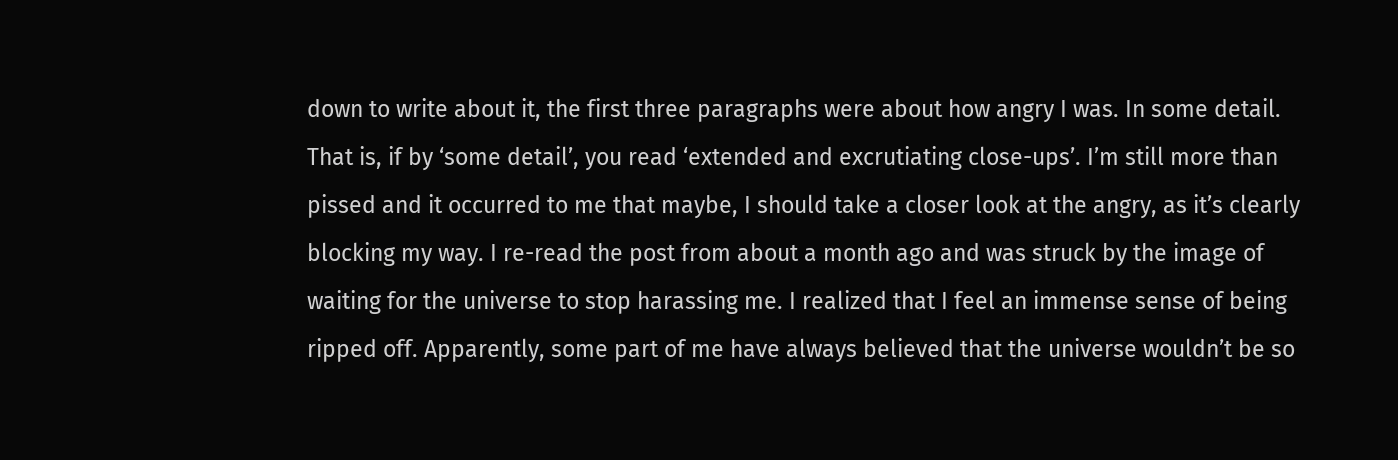down to write about it, the first three paragraphs were about how angry I was. In some detail. That is, if by ‘some detail’, you read ‘extended and excrutiating close-ups’. I’m still more than pissed and it occurred to me that maybe, I should take a closer look at the angry, as it’s clearly blocking my way. I re-read the post from about a month ago and was struck by the image of waiting for the universe to stop harassing me. I realized that I feel an immense sense of being ripped off. Apparently, some part of me have always believed that the universe wouldn’t be so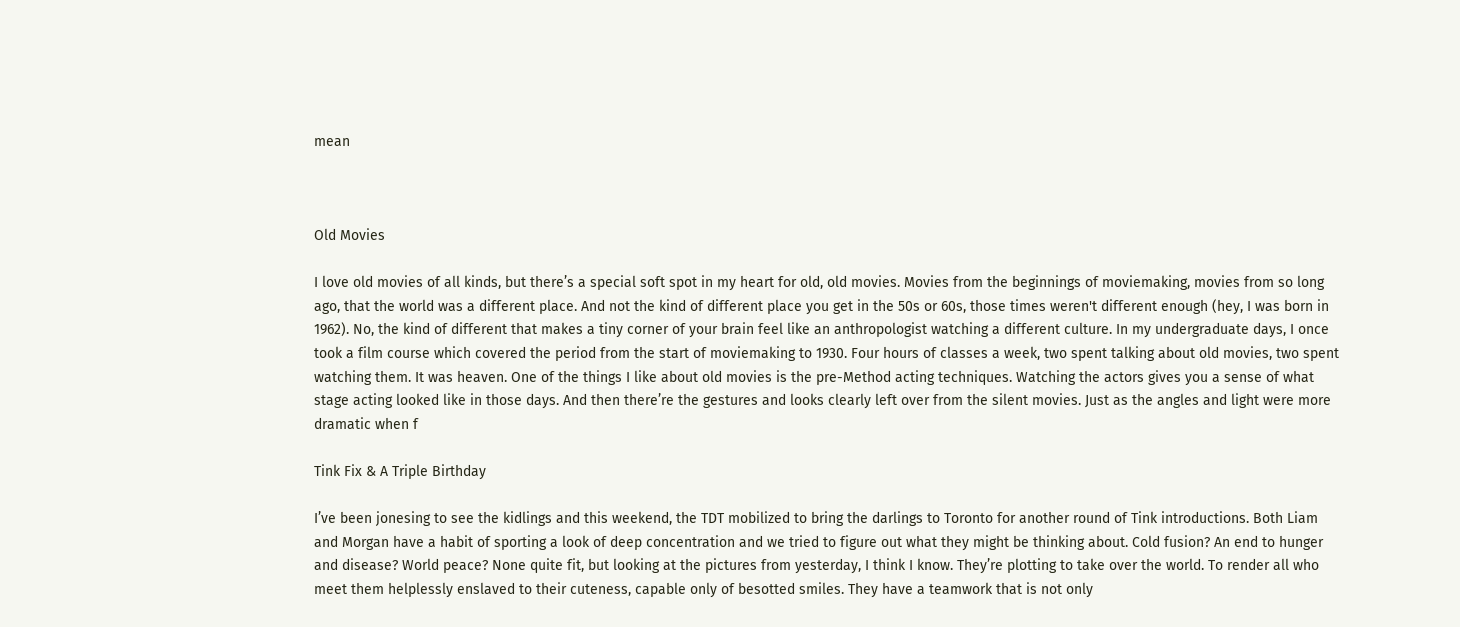mean



Old Movies

I love old movies of all kinds, but there’s a special soft spot in my heart for old, old movies. Movies from the beginnings of moviemaking, movies from so long ago, that the world was a different place. And not the kind of different place you get in the 50s or 60s, those times weren't different enough (hey, I was born in 1962). No, the kind of different that makes a tiny corner of your brain feel like an anthropologist watching a different culture. In my undergraduate days, I once took a film course which covered the period from the start of moviemaking to 1930. Four hours of classes a week, two spent talking about old movies, two spent watching them. It was heaven. One of the things I like about old movies is the pre-Method acting techniques. Watching the actors gives you a sense of what stage acting looked like in those days. And then there’re the gestures and looks clearly left over from the silent movies. Just as the angles and light were more dramatic when f

Tink Fix & A Triple Birthday

I’ve been jonesing to see the kidlings and this weekend, the TDT mobilized to bring the darlings to Toronto for another round of Tink introductions. Both Liam and Morgan have a habit of sporting a look of deep concentration and we tried to figure out what they might be thinking about. Cold fusion? An end to hunger and disease? World peace? None quite fit, but looking at the pictures from yesterday, I think I know. They’re plotting to take over the world. To render all who meet them helplessly enslaved to their cuteness, capable only of besotted smiles. They have a teamwork that is not only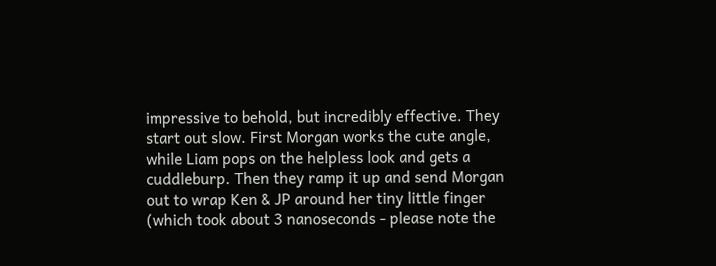impressive to behold, but incredibly effective. They start out slow. First Morgan works the cute angle, while Liam pops on the helpless look and gets a cuddleburp. Then they ramp it up and send Morgan out to wrap Ken & JP around her tiny little finger (which took about 3 nanoseconds - please note the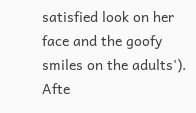satisfied look on her face and the goofy smiles on the adults'). Afte